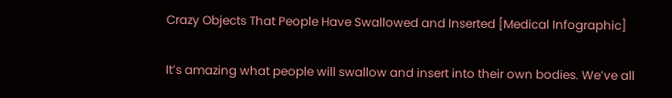Crazy Objects That People Have Swallowed and Inserted [Medical Infographic]

It’s amazing what people will swallow and insert into their own bodies. We’ve all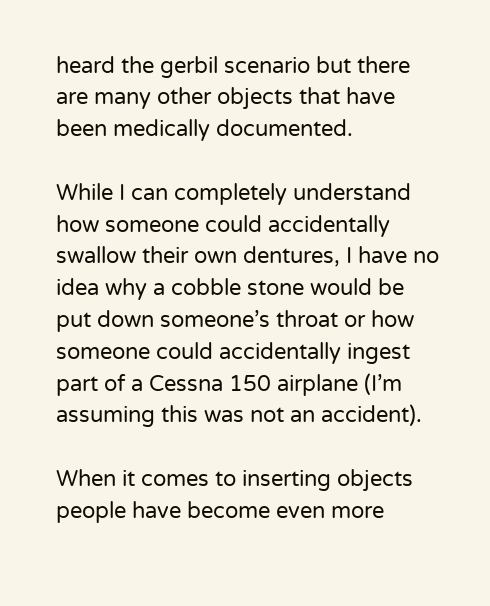heard the gerbil scenario but there are many other objects that have been medically documented.

While I can completely understand how someone could accidentally swallow their own dentures, I have no idea why a cobble stone would be put down someone’s throat or how someone could accidentally ingest part of a Cessna 150 airplane (I’m assuming this was not an accident).

When it comes to inserting objects people have become even more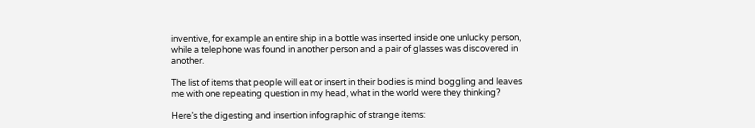inventive, for example an entire ship in a bottle was inserted inside one unlucky person, while a telephone was found in another person and a pair of glasses was discovered in another.

The list of items that people will eat or insert in their bodies is mind boggling and leaves me with one repeating question in my head, what in the world were they thinking?

Here’s the digesting and insertion infographic of strange items: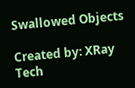Swallowed Objects

Created by: XRay Tech